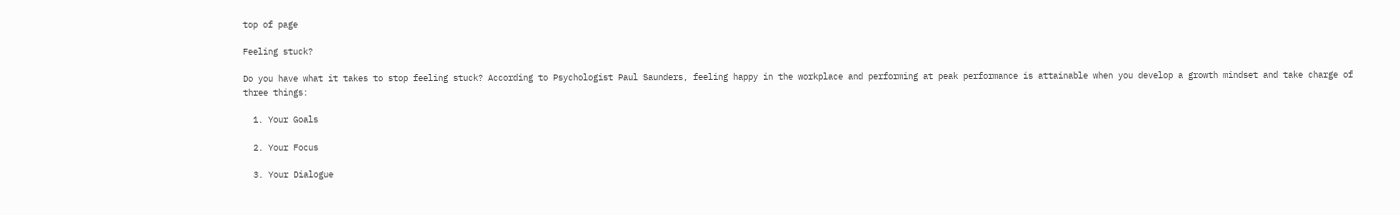top of page

Feeling stuck?

Do you have what it takes to stop feeling stuck? According to Psychologist Paul Saunders, feeling happy in the workplace and performing at peak performance is attainable when you develop a growth mindset and take charge of three things:

  1. Your Goals

  2. Your Focus

  3. Your Dialogue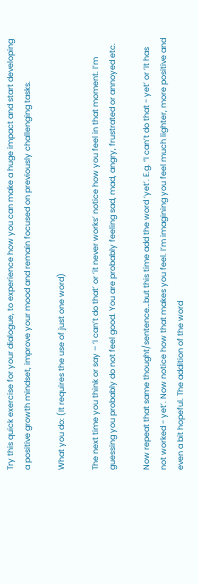Try this quick exercise for your dialogue, to experience how you can make a huge impact and start developing a positive growth mindset, improve your mood and remain focused on previously challenging tasks.

What you do: (It requires the use of just one word)

The next time you think or say – ‘I can’t do that’ or ‘it never works’ notice how you feel in that moment. I’m guessing you probably do not feel good. You are probably feeling sad, mad, angry, frustrated or annoyed etc.

Now repeat that same thought/sentence…but this time add the word ‘yet’. E.g. “I can’t do that - yet’ or ‘It has not worked - yet’. Now notice how that makes you feel. I’m imagining you feel much lighter, more positive and even a bit hopeful. The addition of the word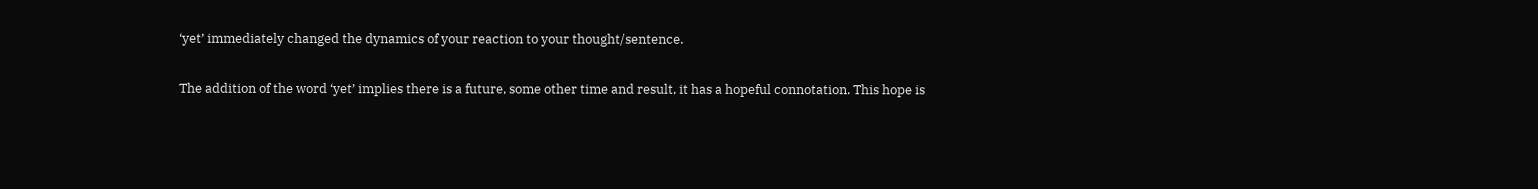‘yet’ immediately changed the dynamics of your reaction to your thought/sentence.

The addition of the word ‘yet’ implies there is a future, some other time and result, it has a hopeful connotation. This hope is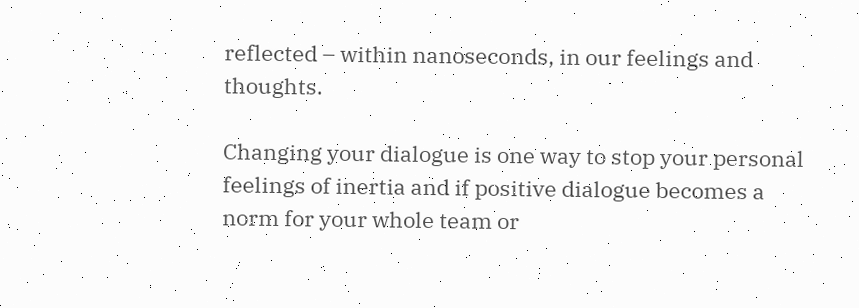reflected – within nanoseconds, in our feelings and thoughts.

Changing your dialogue is one way to stop your personal feelings of inertia and if positive dialogue becomes a norm for your whole team or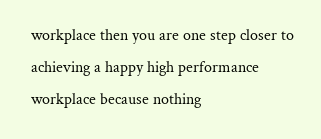workplace then you are one step closer to achieving a happy high performance workplace because nothing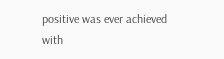positive was ever achieved with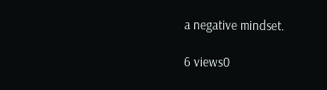a negative mindset.

6 views0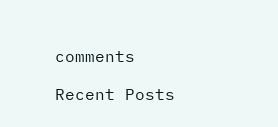comments

Recent Posts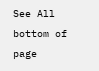See All
bottom of page